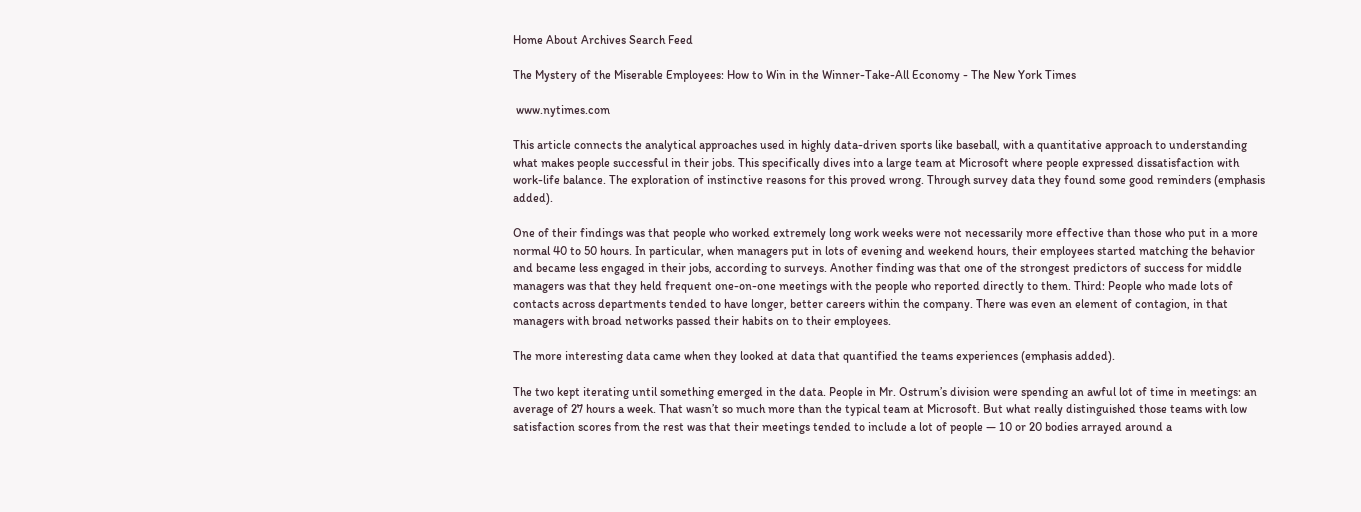Home About Archives Search Feed

The Mystery of the Miserable Employees: How to Win in the Winner-Take-All Economy - The New York Times

 www.nytimes.com

This article connects the analytical approaches used in highly data-driven sports like baseball, with a quantitative approach to understanding what makes people successful in their jobs. This specifically dives into a large team at Microsoft where people expressed dissatisfaction with work-life balance. The exploration of instinctive reasons for this proved wrong. Through survey data they found some good reminders (emphasis added).

One of their findings was that people who worked extremely long work weeks were not necessarily more effective than those who put in a more normal 40 to 50 hours. In particular, when managers put in lots of evening and weekend hours, their employees started matching the behavior and became less engaged in their jobs, according to surveys. Another finding was that one of the strongest predictors of success for middle managers was that they held frequent one-on-one meetings with the people who reported directly to them. Third: People who made lots of contacts across departments tended to have longer, better careers within the company. There was even an element of contagion, in that managers with broad networks passed their habits on to their employees.

The more interesting data came when they looked at data that quantified the teams experiences (emphasis added).

The two kept iterating until something emerged in the data. People in Mr. Ostrum’s division were spending an awful lot of time in meetings: an average of 27 hours a week. That wasn’t so much more than the typical team at Microsoft. But what really distinguished those teams with low satisfaction scores from the rest was that their meetings tended to include a lot of people — 10 or 20 bodies arrayed around a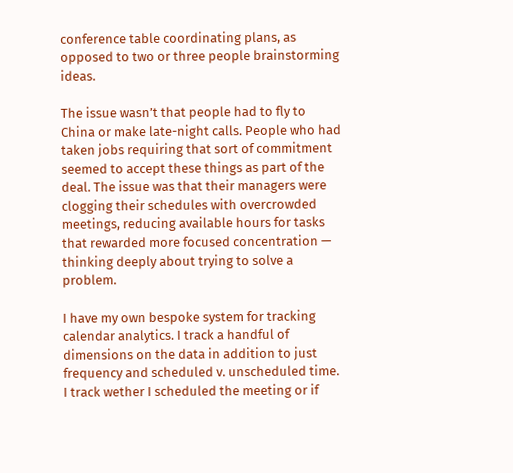conference table coordinating plans, as opposed to two or three people brainstorming ideas.

The issue wasn’t that people had to fly to China or make late-night calls. People who had taken jobs requiring that sort of commitment seemed to accept these things as part of the deal. The issue was that their managers were clogging their schedules with overcrowded meetings, reducing available hours for tasks that rewarded more focused concentration — thinking deeply about trying to solve a problem.

I have my own bespoke system for tracking calendar analytics. I track a handful of dimensions on the data in addition to just frequency and scheduled v. unscheduled time. I track wether I scheduled the meeting or if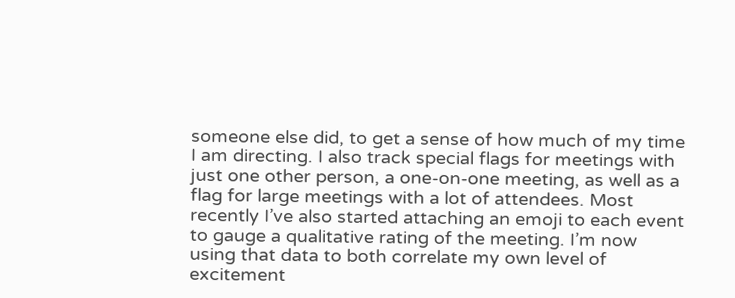someone else did, to get a sense of how much of my time I am directing. I also track special flags for meetings with just one other person, a one-on-one meeting, as well as a flag for large meetings with a lot of attendees. Most recently I’ve also started attaching an emoji to each event to gauge a qualitative rating of the meeting. I’m now using that data to both correlate my own level of excitement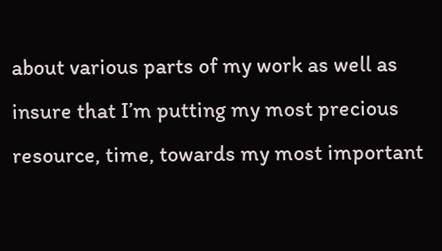about various parts of my work as well as insure that I’m putting my most precious resource, time, towards my most important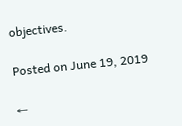objectives.

Posted on June 19, 2019

←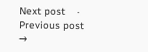Next post    ·    Previous post →